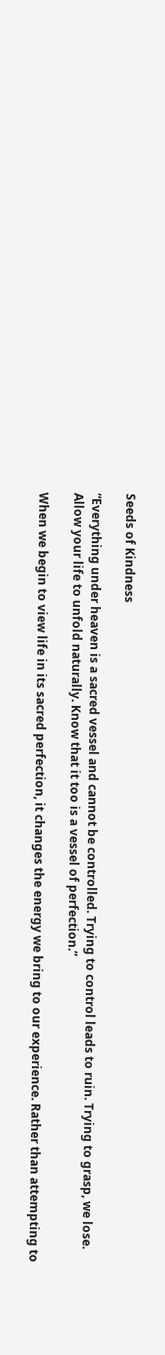Seeds of Kindness

“Everything under heaven is a sacred vessel and cannot be controlled. Trying to control leads to ruin. Trying to grasp, we lose. Allow your life to unfold naturally. Know that it too is a vessel of perfection.”

When we begin to view life in its sacred perfection, it changes the energy we bring to our experience. Rather than attempting to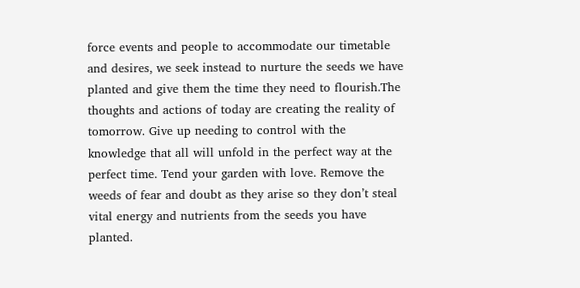force events and people to accommodate our timetable and desires, we seek instead to nurture the seeds we have planted and give them the time they need to flourish.The thoughts and actions of today are creating the reality of tomorrow. Give up needing to control with the knowledge that all will unfold in the perfect way at the perfect time. Tend your garden with love. Remove the weeds of fear and doubt as they arise so they don’t steal vital energy and nutrients from the seeds you have planted.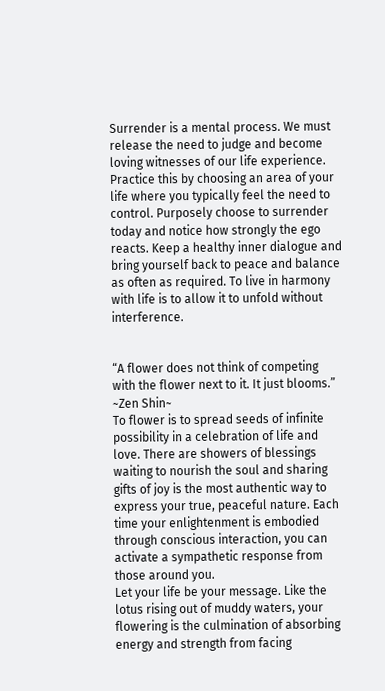Surrender is a mental process. We must release the need to judge and become loving witnesses of our life experience. Practice this by choosing an area of your life where you typically feel the need to control. Purposely choose to surrender today and notice how strongly the ego reacts. Keep a healthy inner dialogue and bring yourself back to peace and balance as often as required. To live in harmony with life is to allow it to unfold without interference.


“A flower does not think of competing with the flower next to it. It just blooms.”
~Zen Shin~
To flower is to spread seeds of infinite possibility in a celebration of life and love. There are showers of blessings waiting to nourish the soul and sharing gifts of joy is the most authentic way to express your true, peaceful nature. Each time your enlightenment is embodied through conscious interaction, you can activate a sympathetic response from those around you.
Let your life be your message. Like the lotus rising out of muddy waters, your flowering is the culmination of absorbing energy and strength from facing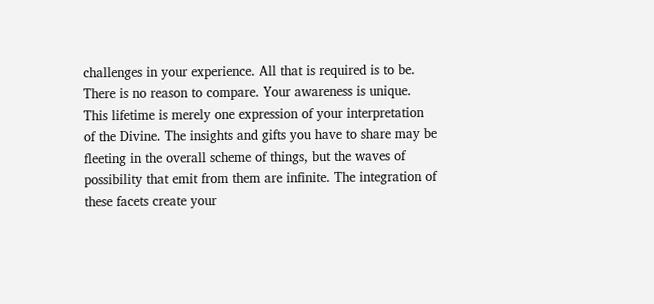challenges in your experience. All that is required is to be. There is no reason to compare. Your awareness is unique.
This lifetime is merely one expression of your interpretation of the Divine. The insights and gifts you have to share may be fleeting in the overall scheme of things, but the waves of possibility that emit from them are infinite. The integration of these facets create your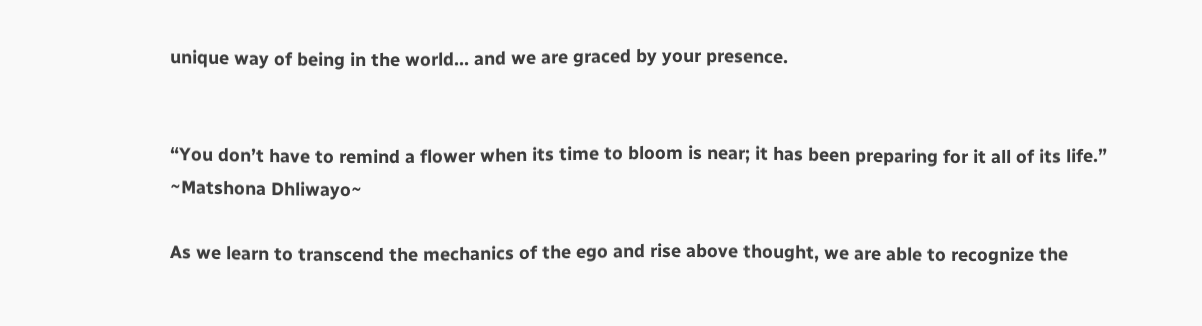unique way of being in the world… and we are graced by your presence.


“You don’t have to remind a flower when its time to bloom is near; it has been preparing for it all of its life.”
~Matshona Dhliwayo~

As we learn to transcend the mechanics of the ego and rise above thought, we are able to recognize the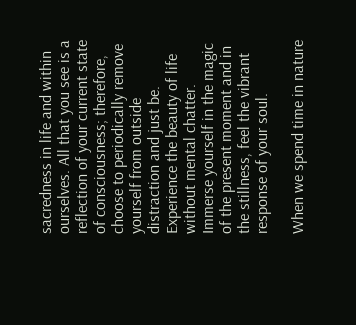sacredness in life and within ourselves. All that you see is a reflection of your current state of consciousness; therefore, choose to periodically remove yourself from outside distraction and just be. Experience the beauty of life without mental chatter. Immerse yourself in the magic of the present moment and in the stillness, feel the vibrant response of your soul.

When we spend time in nature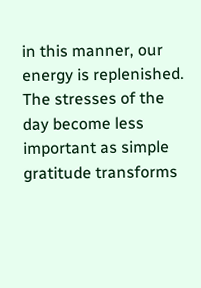in this manner, our energy is replenished. The stresses of the day become less important as simple gratitude transforms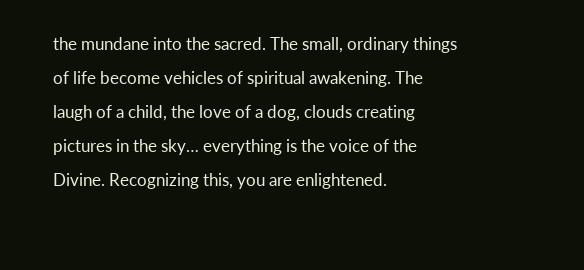the mundane into the sacred. The small, ordinary things of life become vehicles of spiritual awakening. The laugh of a child, the love of a dog, clouds creating pictures in the sky… everything is the voice of the Divine. Recognizing this, you are enlightened.